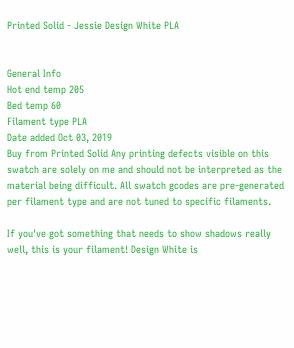Printed Solid - Jessie Design White PLA


General Info
Hot end temp 205
Bed temp 60
Filament type PLA
Date added Oct 03, 2019
Buy from Printed Solid Any printing defects visible on this swatch are solely on me and should not be interpreted as the material being difficult. All swatch gcodes are pre-generated per filament type and are not tuned to specific filaments.

If you've got something that needs to show shadows really well, this is your filament! Design White is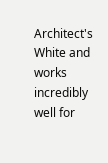Architect's White and works incredibly well for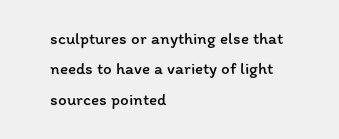sculptures or anything else that needs to have a variety of light sources pointed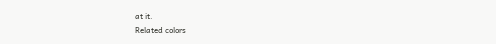at it.
Related colors